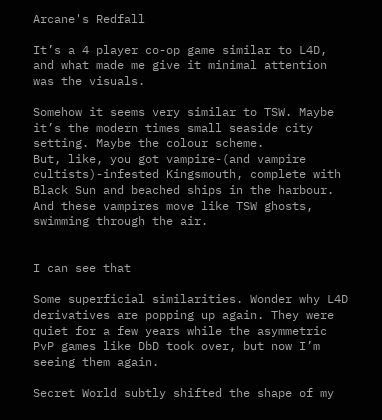Arcane's Redfall

It’s a 4 player co-op game similar to L4D, and what made me give it minimal attention was the visuals.

Somehow it seems very similar to TSW. Maybe it’s the modern times small seaside city setting. Maybe the colour scheme.
But, like, you got vampire-(and vampire cultists)-infested Kingsmouth, complete with Black Sun and beached ships in the harbour. And these vampires move like TSW ghosts, swimming through the air.


I can see that

Some superficial similarities. Wonder why L4D derivatives are popping up again. They were quiet for a few years while the asymmetric PvP games like DbD took over, but now I’m seeing them again.

Secret World subtly shifted the shape of my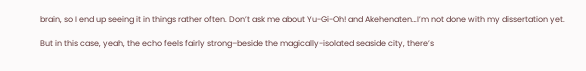brain, so I end up seeing it in things rather often. Don’t ask me about Yu-Gi-Oh! and Akehenaten…I’m not done with my dissertation yet.

But in this case, yeah, the echo feels fairly strong–beside the magically-isolated seaside city, there’s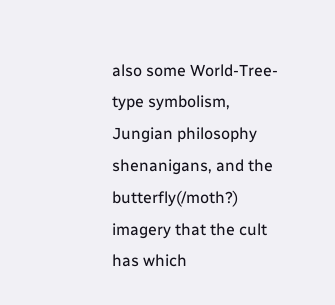also some World-Tree-type symbolism, Jungian philosophy shenanigans, and the butterfly(/moth?) imagery that the cult has which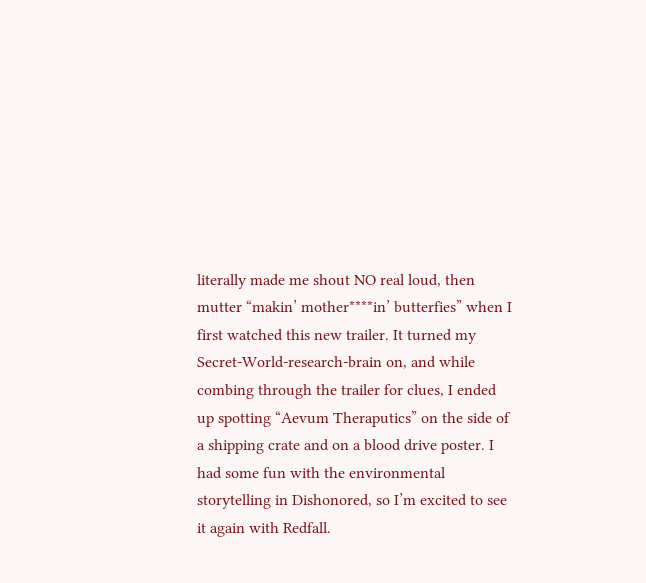literally made me shout NO real loud, then mutter “makin’ mother****in’ butterfies” when I first watched this new trailer. It turned my Secret-World-research-brain on, and while combing through the trailer for clues, I ended up spotting “Aevum Theraputics” on the side of a shipping crate and on a blood drive poster. I had some fun with the environmental storytelling in Dishonored, so I’m excited to see it again with Redfall.